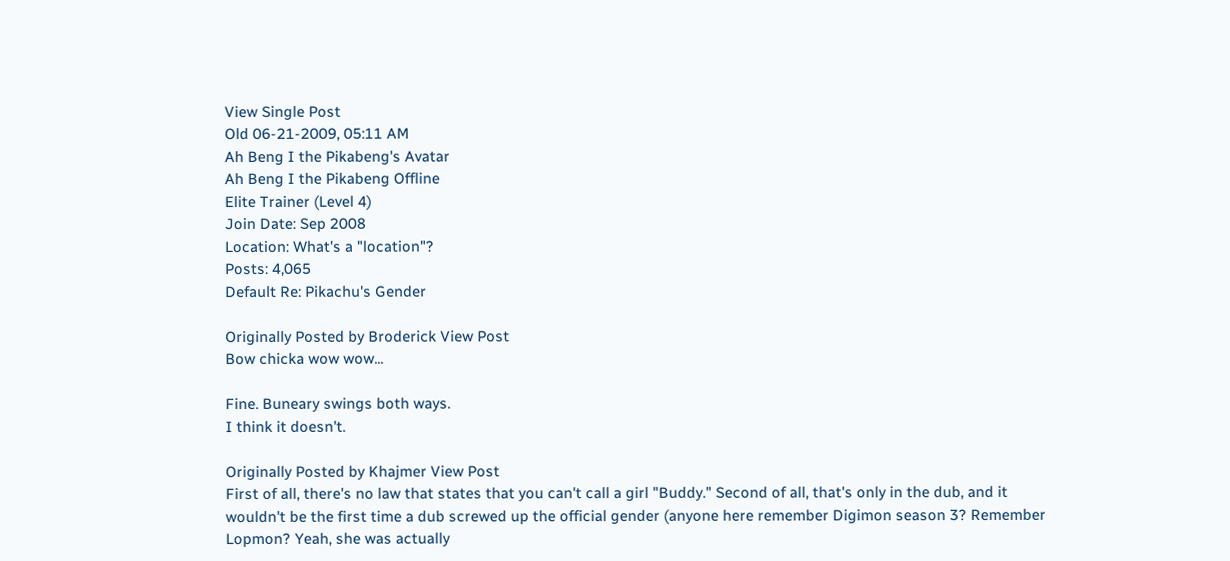View Single Post
Old 06-21-2009, 05:11 AM
Ah Beng I the Pikabeng's Avatar
Ah Beng I the Pikabeng Offline
Elite Trainer (Level 4)
Join Date: Sep 2008
Location: What's a "location"?
Posts: 4,065
Default Re: Pikachu's Gender

Originally Posted by Broderick View Post
Bow chicka wow wow...

Fine. Buneary swings both ways.
I think it doesn't.

Originally Posted by Khajmer View Post
First of all, there's no law that states that you can't call a girl "Buddy." Second of all, that's only in the dub, and it wouldn't be the first time a dub screwed up the official gender (anyone here remember Digimon season 3? Remember Lopmon? Yeah, she was actually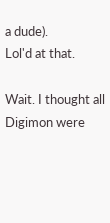a dude).
Lol'd at that.

Wait. I thought all Digimon were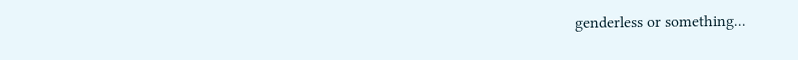genderless or something...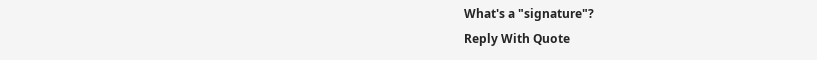What's a "signature"?
Reply With Quote